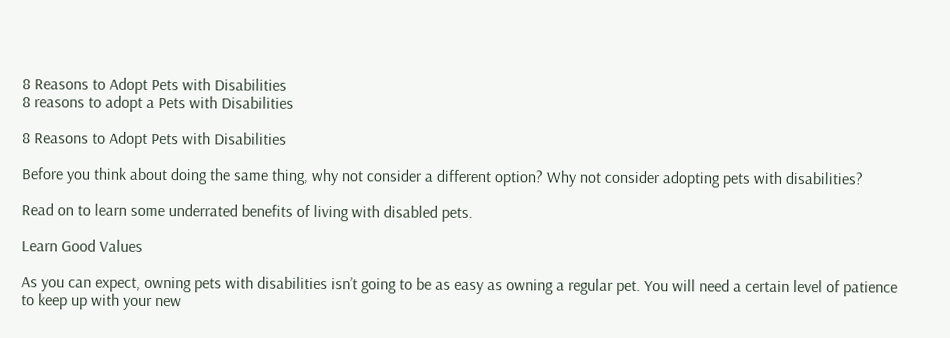8 Reasons to Adopt Pets with Disabilities
8 reasons to adopt a Pets with Disabilities

8 Reasons to Adopt Pets with Disabilities

Before you think about doing the same thing, why not consider a different option? Why not consider adopting pets with disabilities?

Read on to learn some underrated benefits of living with disabled pets.

Learn Good Values

As you can expect, owning pets with disabilities isn’t going to be as easy as owning a regular pet. You will need a certain level of patience to keep up with your new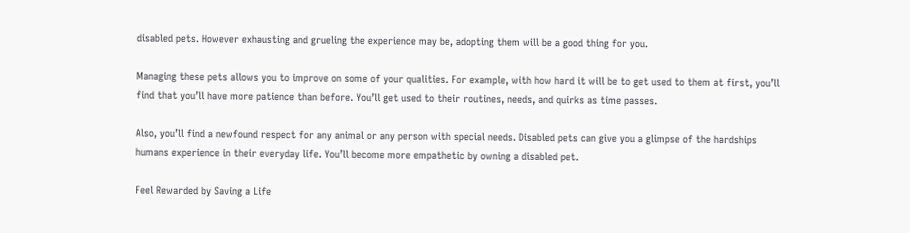disabled pets. However exhausting and grueling the experience may be, adopting them will be a good thing for you.

Managing these pets allows you to improve on some of your qualities. For example, with how hard it will be to get used to them at first, you’ll find that you’ll have more patience than before. You’ll get used to their routines, needs, and quirks as time passes.

Also, you’ll find a newfound respect for any animal or any person with special needs. Disabled pets can give you a glimpse of the hardships humans experience in their everyday life. You’ll become more empathetic by owning a disabled pet.

Feel Rewarded by Saving a Life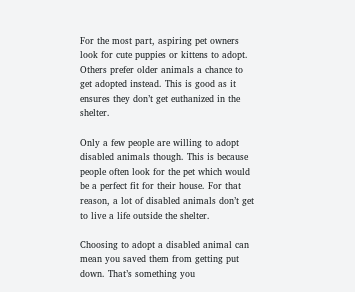For the most part, aspiring pet owners look for cute puppies or kittens to adopt. Others prefer older animals a chance to get adopted instead. This is good as it ensures they don’t get euthanized in the shelter.

Only a few people are willing to adopt disabled animals though. This is because people often look for the pet which would be a perfect fit for their house. For that reason, a lot of disabled animals don’t get to live a life outside the shelter.

Choosing to adopt a disabled animal can mean you saved them from getting put down. That’s something you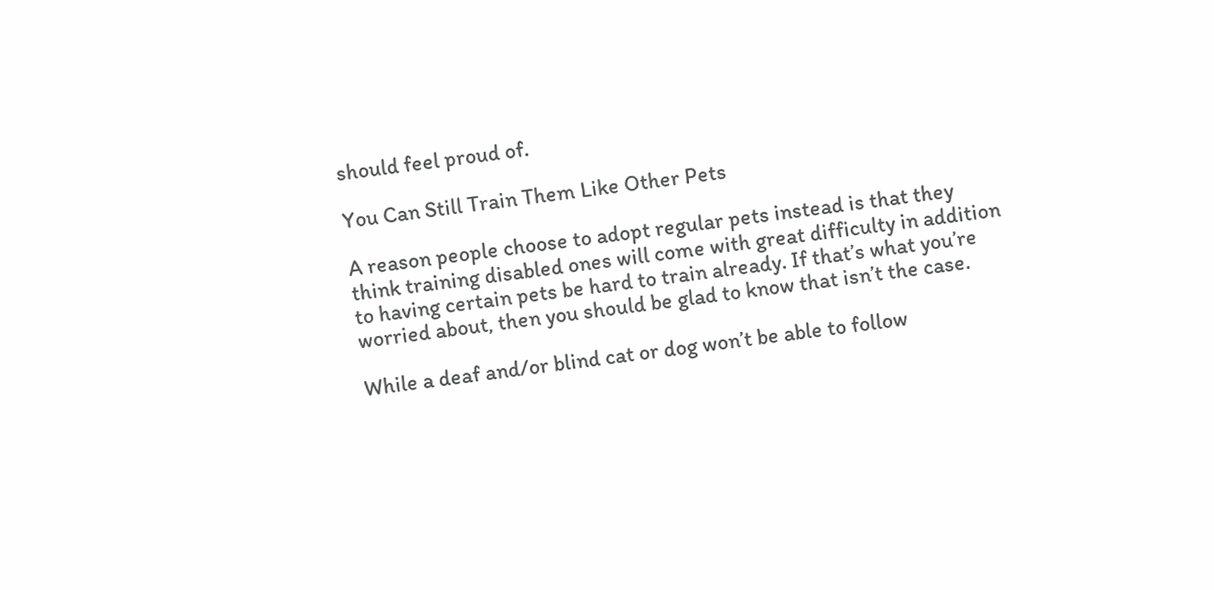should feel proud of.

You Can Still Train Them Like Other Pets

A reason people choose to adopt regular pets instead is that they think training disabled ones will come with great difficulty in addition to having certain pets be hard to train already. If that’s what you’re worried about, then you should be glad to know that isn’t the case.

While a deaf and/or blind cat or dog won’t be able to follow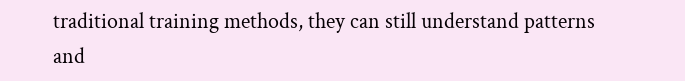traditional training methods, they can still understand patterns and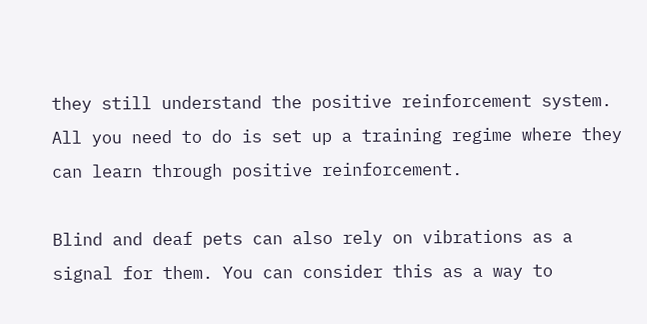they still understand the positive reinforcement system. All you need to do is set up a training regime where they can learn through positive reinforcement.

Blind and deaf pets can also rely on vibrations as a signal for them. You can consider this as a way to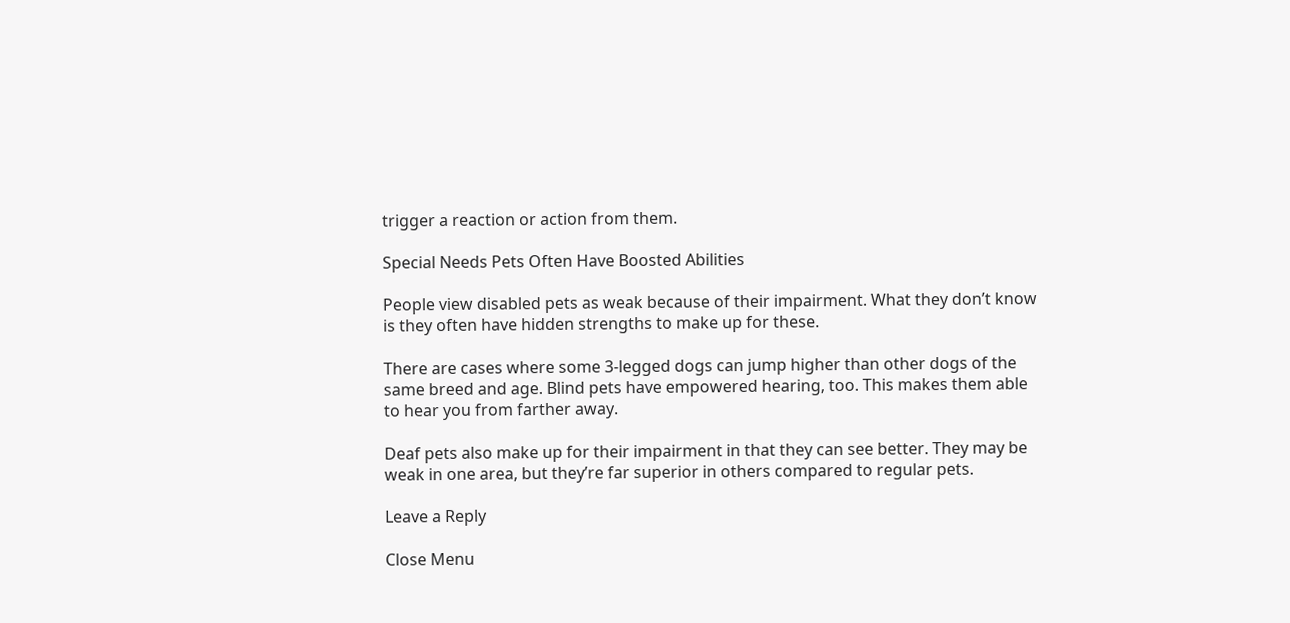trigger a reaction or action from them.

Special Needs Pets Often Have Boosted Abilities

People view disabled pets as weak because of their impairment. What they don’t know is they often have hidden strengths to make up for these.

There are cases where some 3-legged dogs can jump higher than other dogs of the same breed and age. Blind pets have empowered hearing, too. This makes them able to hear you from farther away.

Deaf pets also make up for their impairment in that they can see better. They may be weak in one area, but they’re far superior in others compared to regular pets.

Leave a Reply

Close Menu